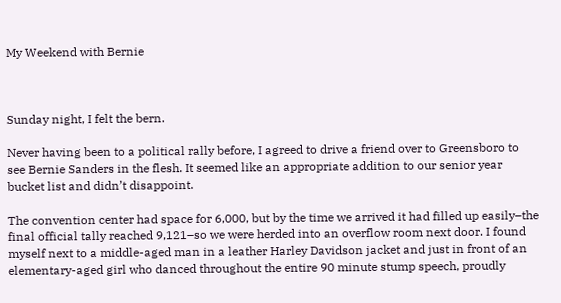My Weekend with Bernie



Sunday night, I felt the bern.

Never having been to a political rally before, I agreed to drive a friend over to Greensboro to see Bernie Sanders in the flesh. It seemed like an appropriate addition to our senior year bucket list and didn’t disappoint.

The convention center had space for 6,000, but by the time we arrived it had filled up easily–the final official tally reached 9,121–so we were herded into an overflow room next door. I found myself next to a middle-aged man in a leather Harley Davidson jacket and just in front of an elementary-aged girl who danced throughout the entire 90 minute stump speech, proudly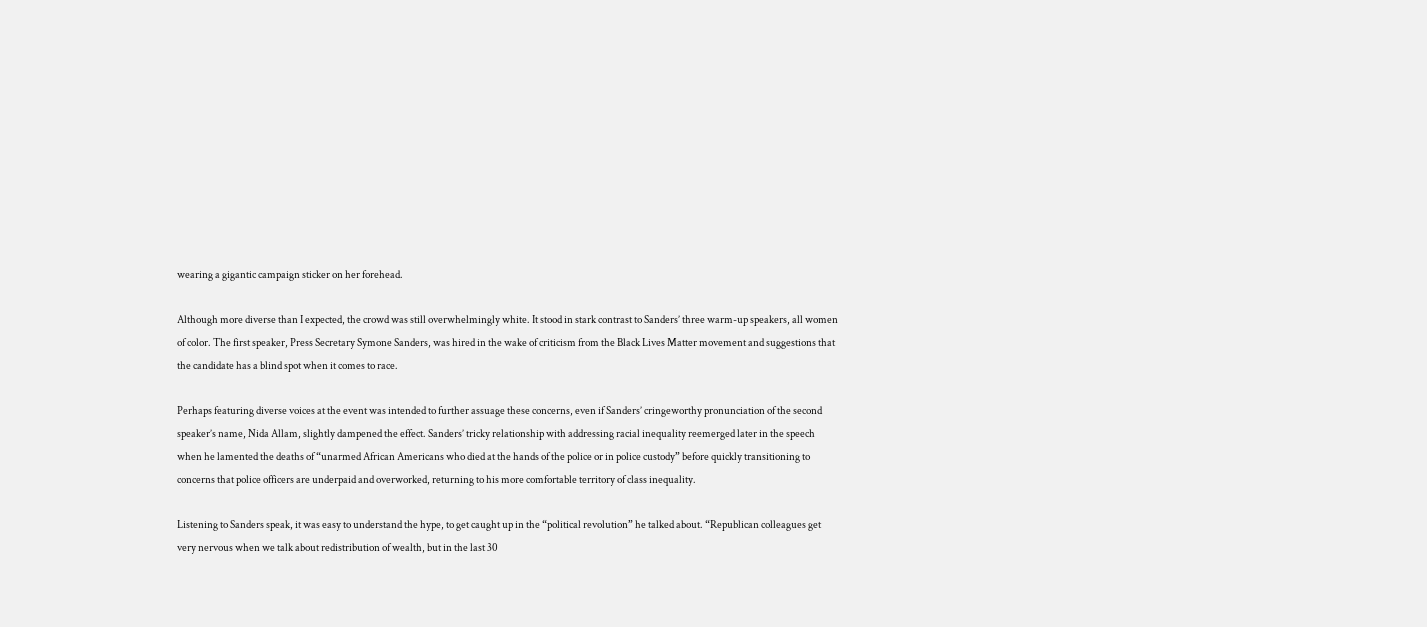wearing a gigantic campaign sticker on her forehead.

Although more diverse than I expected, the crowd was still overwhelmingly white. It stood in stark contrast to Sanders’ three warm-up speakers, all women of color. The first speaker, Press Secretary Symone Sanders, was hired in the wake of criticism from the Black Lives Matter movement and suggestions that the candidate has a blind spot when it comes to race.

Perhaps featuring diverse voices at the event was intended to further assuage these concerns, even if Sanders’ cringeworthy pronunciation of the second speaker’s name, Nida Allam, slightly dampened the effect. Sanders’ tricky relationship with addressing racial inequality reemerged later in the speech when he lamented the deaths of “unarmed African Americans who died at the hands of the police or in police custody” before quickly transitioning to concerns that police officers are underpaid and overworked, returning to his more comfortable territory of class inequality.

Listening to Sanders speak, it was easy to understand the hype, to get caught up in the “political revolution” he talked about. “Republican colleagues get very nervous when we talk about redistribution of wealth, but in the last 30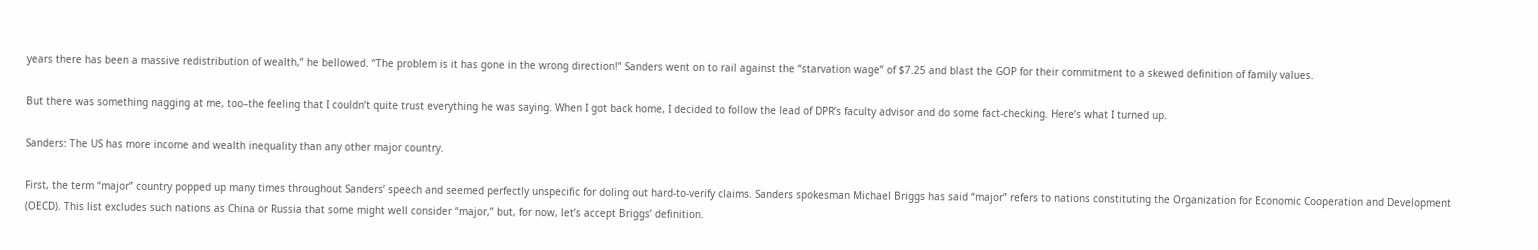years there has been a massive redistribution of wealth,” he bellowed. “The problem is it has gone in the wrong direction!” Sanders went on to rail against the “starvation wage” of $7.25 and blast the GOP for their commitment to a skewed definition of family values.

But there was something nagging at me, too–the feeling that I couldn’t quite trust everything he was saying. When I got back home, I decided to follow the lead of DPR’s faculty advisor and do some fact-checking. Here’s what I turned up.

Sanders: The US has more income and wealth inequality than any other major country.

First, the term “major” country popped up many times throughout Sanders’ speech and seemed perfectly unspecific for doling out hard-to-verify claims. Sanders spokesman Michael Briggs has said “major” refers to nations constituting the Organization for Economic Cooperation and Development (OECD). This list excludes such nations as China or Russia that some might well consider “major,” but, for now, let’s accept Briggs’ definition.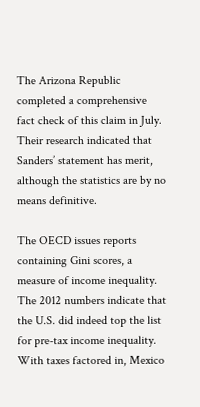The Arizona Republic completed a comprehensive fact check of this claim in July. Their research indicated that Sanders’ statement has merit, although the statistics are by no means definitive.

The OECD issues reports containing Gini scores, a measure of income inequality. The 2012 numbers indicate that the U.S. did indeed top the list for pre-tax income inequality. With taxes factored in, Mexico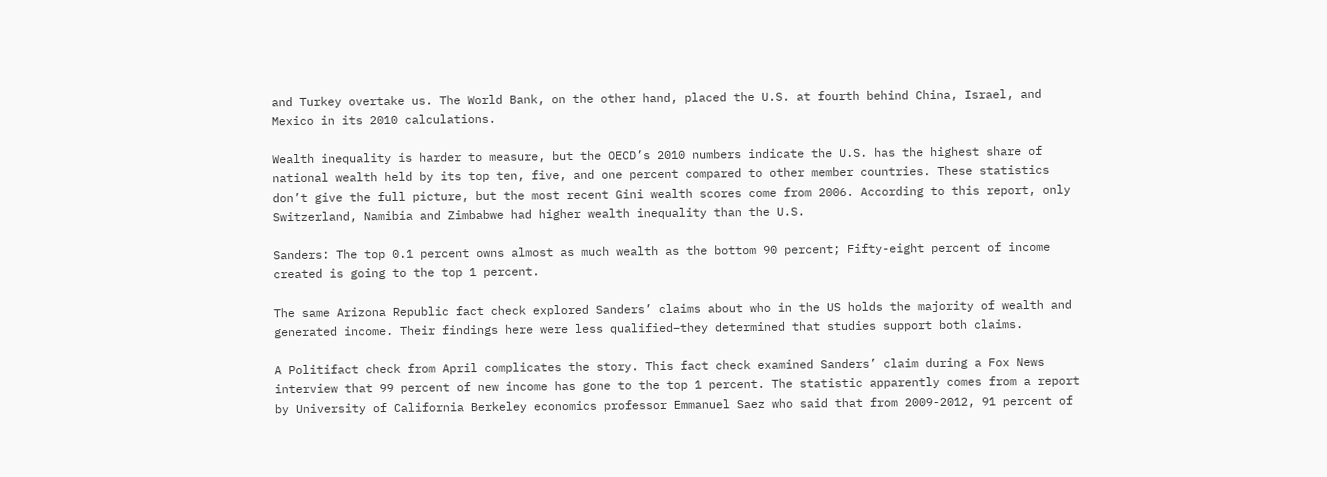and Turkey overtake us. The World Bank, on the other hand, placed the U.S. at fourth behind China, Israel, and Mexico in its 2010 calculations.

Wealth inequality is harder to measure, but the OECD’s 2010 numbers indicate the U.S. has the highest share of national wealth held by its top ten, five, and one percent compared to other member countries. These statistics don’t give the full picture, but the most recent Gini wealth scores come from 2006. According to this report, only Switzerland, Namibia and Zimbabwe had higher wealth inequality than the U.S.

Sanders: The top 0.1 percent owns almost as much wealth as the bottom 90 percent; Fifty-eight percent of income created is going to the top 1 percent.

The same Arizona Republic fact check explored Sanders’ claims about who in the US holds the majority of wealth and generated income. Their findings here were less qualified–they determined that studies support both claims.

A Politifact check from April complicates the story. This fact check examined Sanders’ claim during a Fox News interview that 99 percent of new income has gone to the top 1 percent. The statistic apparently comes from a report by University of California Berkeley economics professor Emmanuel Saez who said that from 2009-2012, 91 percent of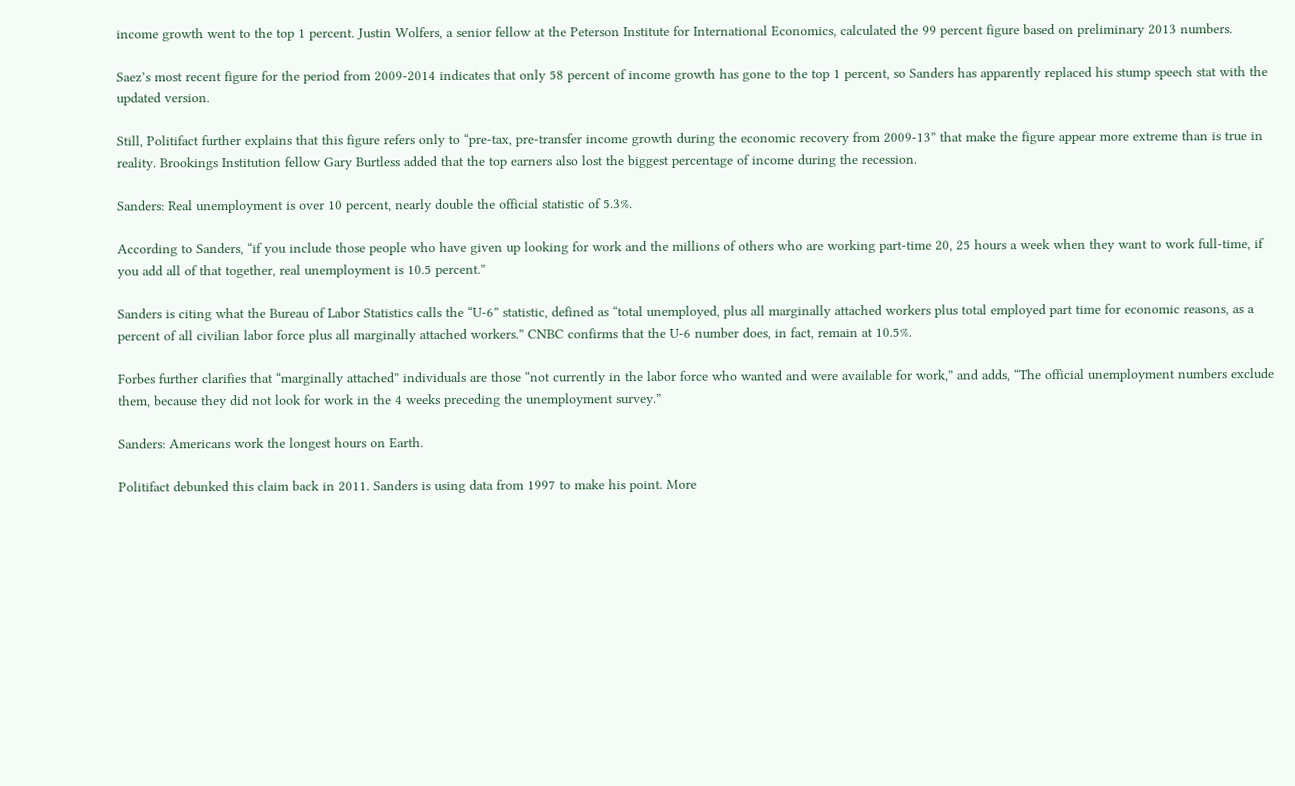income growth went to the top 1 percent. Justin Wolfers, a senior fellow at the Peterson Institute for International Economics, calculated the 99 percent figure based on preliminary 2013 numbers.

Saez’s most recent figure for the period from 2009-2014 indicates that only 58 percent of income growth has gone to the top 1 percent, so Sanders has apparently replaced his stump speech stat with the updated version.

Still, Politifact further explains that this figure refers only to “pre-tax, pre-transfer income growth during the economic recovery from 2009-13” that make the figure appear more extreme than is true in reality. Brookings Institution fellow Gary Burtless added that the top earners also lost the biggest percentage of income during the recession.

Sanders: Real unemployment is over 10 percent, nearly double the official statistic of 5.3%.

According to Sanders, “if you include those people who have given up looking for work and the millions of others who are working part-time 20, 25 hours a week when they want to work full-time, if you add all of that together, real unemployment is 10.5 percent.”

Sanders is citing what the Bureau of Labor Statistics calls the “U-6” statistic, defined as “total unemployed, plus all marginally attached workers plus total employed part time for economic reasons, as a percent of all civilian labor force plus all marginally attached workers.” CNBC confirms that the U-6 number does, in fact, remain at 10.5%.

Forbes further clarifies that “marginally attached” individuals are those “not currently in the labor force who wanted and were available for work,” and adds, “The official unemployment numbers exclude them, because they did not look for work in the 4 weeks preceding the unemployment survey.”

Sanders: Americans work the longest hours on Earth.

Politifact debunked this claim back in 2011. Sanders is using data from 1997 to make his point. More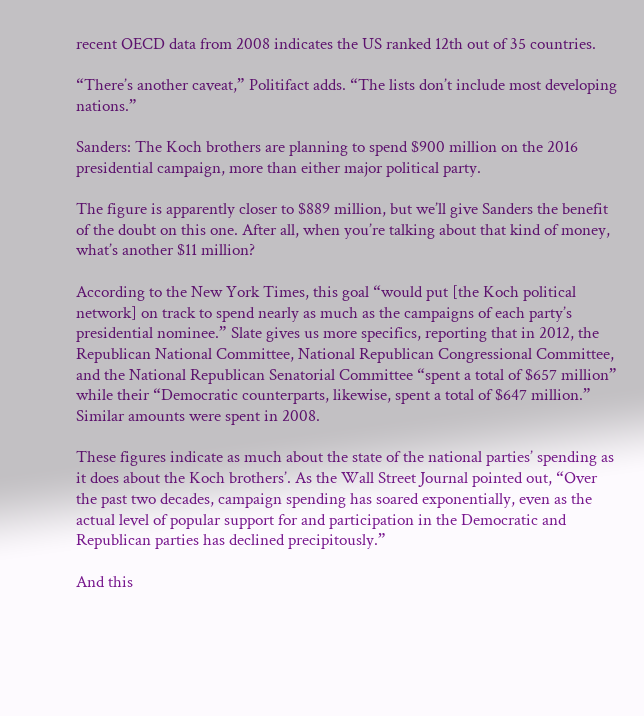recent OECD data from 2008 indicates the US ranked 12th out of 35 countries.

“There’s another caveat,” Politifact adds. “The lists don’t include most developing nations.”

Sanders: The Koch brothers are planning to spend $900 million on the 2016 presidential campaign, more than either major political party.

The figure is apparently closer to $889 million, but we’ll give Sanders the benefit of the doubt on this one. After all, when you’re talking about that kind of money, what’s another $11 million?

According to the New York Times, this goal “would put [the Koch political network] on track to spend nearly as much as the campaigns of each party’s presidential nominee.” Slate gives us more specifics, reporting that in 2012, the Republican National Committee, National Republican Congressional Committee, and the National Republican Senatorial Committee “spent a total of $657 million” while their “Democratic counterparts, likewise, spent a total of $647 million.” Similar amounts were spent in 2008.

These figures indicate as much about the state of the national parties’ spending as it does about the Koch brothers’. As the Wall Street Journal pointed out, “Over the past two decades, campaign spending has soared exponentially, even as the actual level of popular support for and participation in the Democratic and Republican parties has declined precipitously.”

And this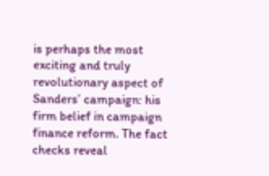is perhaps the most exciting and truly revolutionary aspect of Sanders’ campaign: his firm belief in campaign finance reform. The fact checks reveal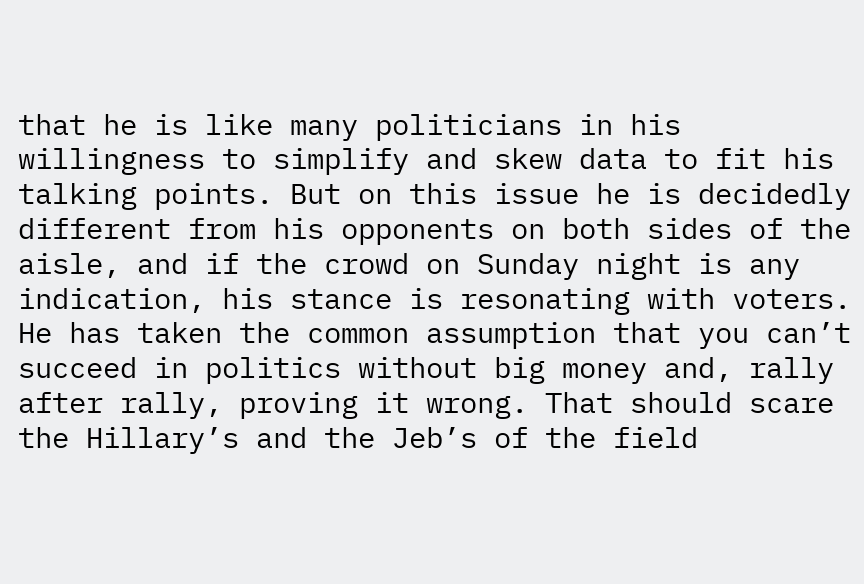that he is like many politicians in his willingness to simplify and skew data to fit his talking points. But on this issue he is decidedly different from his opponents on both sides of the aisle, and if the crowd on Sunday night is any indication, his stance is resonating with voters. He has taken the common assumption that you can’t succeed in politics without big money and, rally after rally, proving it wrong. That should scare the Hillary’s and the Jeb’s of the field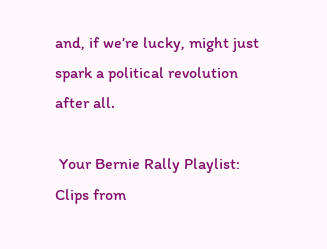and, if we’re lucky, might just spark a political revolution after all.

 Your Bernie Rally Playlist: Clips from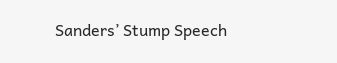Sanders’ Stump Speech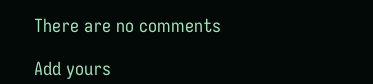There are no comments

Add yours